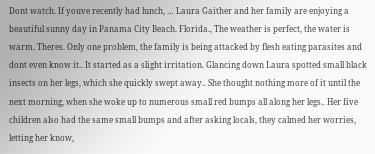Dont watch. If youve recently had lunch, … Laura Gaither and her family are enjoying a beautiful sunny day in Panama City Beach. Florida., The weather is perfect, the water is warm. Theres. Only one problem, the family is being attacked by flesh eating parasites and dont even know it.. It started as a slight irritation. Glancing down Laura spotted small black insects on her legs, which she quickly swept away.. She thought nothing more of it until the next morning, when she woke up to numerous small red bumps all along her legs.. Her five children also had the same small bumps and after asking locals, they calmed her worries, letting her know,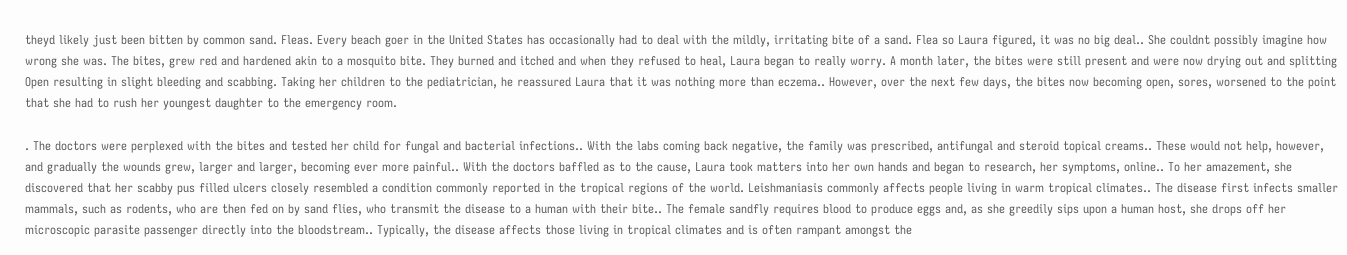theyd likely just been bitten by common sand. Fleas. Every beach goer in the United States has occasionally had to deal with the mildly, irritating bite of a sand. Flea so Laura figured, it was no big deal.. She couldnt possibly imagine how wrong she was. The bites, grew red and hardened akin to a mosquito bite. They burned and itched and when they refused to heal, Laura began to really worry. A month later, the bites were still present and were now drying out and splitting Open resulting in slight bleeding and scabbing. Taking her children to the pediatrician, he reassured Laura that it was nothing more than eczema.. However, over the next few days, the bites now becoming open, sores, worsened to the point that she had to rush her youngest daughter to the emergency room.

. The doctors were perplexed with the bites and tested her child for fungal and bacterial infections.. With the labs coming back negative, the family was prescribed, antifungal and steroid topical creams.. These would not help, however, and gradually the wounds grew, larger and larger, becoming ever more painful.. With the doctors baffled as to the cause, Laura took matters into her own hands and began to research, her symptoms, online.. To her amazement, she discovered that her scabby pus filled ulcers closely resembled a condition commonly reported in the tropical regions of the world. Leishmaniasis commonly affects people living in warm tropical climates.. The disease first infects smaller mammals, such as rodents, who are then fed on by sand flies, who transmit the disease to a human with their bite.. The female sandfly requires blood to produce eggs and, as she greedily sips upon a human host, she drops off her microscopic parasite passenger directly into the bloodstream.. Typically, the disease affects those living in tropical climates and is often rampant amongst the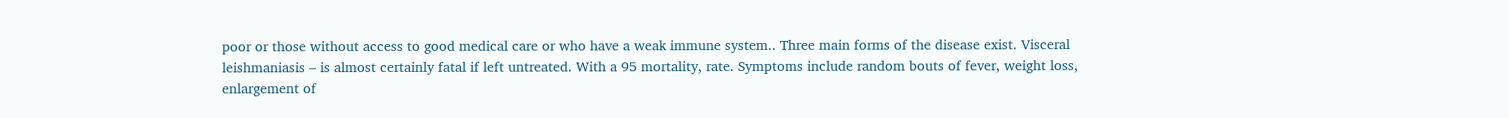poor or those without access to good medical care or who have a weak immune system.. Three main forms of the disease exist. Visceral leishmaniasis – is almost certainly fatal if left untreated. With a 95 mortality, rate. Symptoms include random bouts of fever, weight loss, enlargement of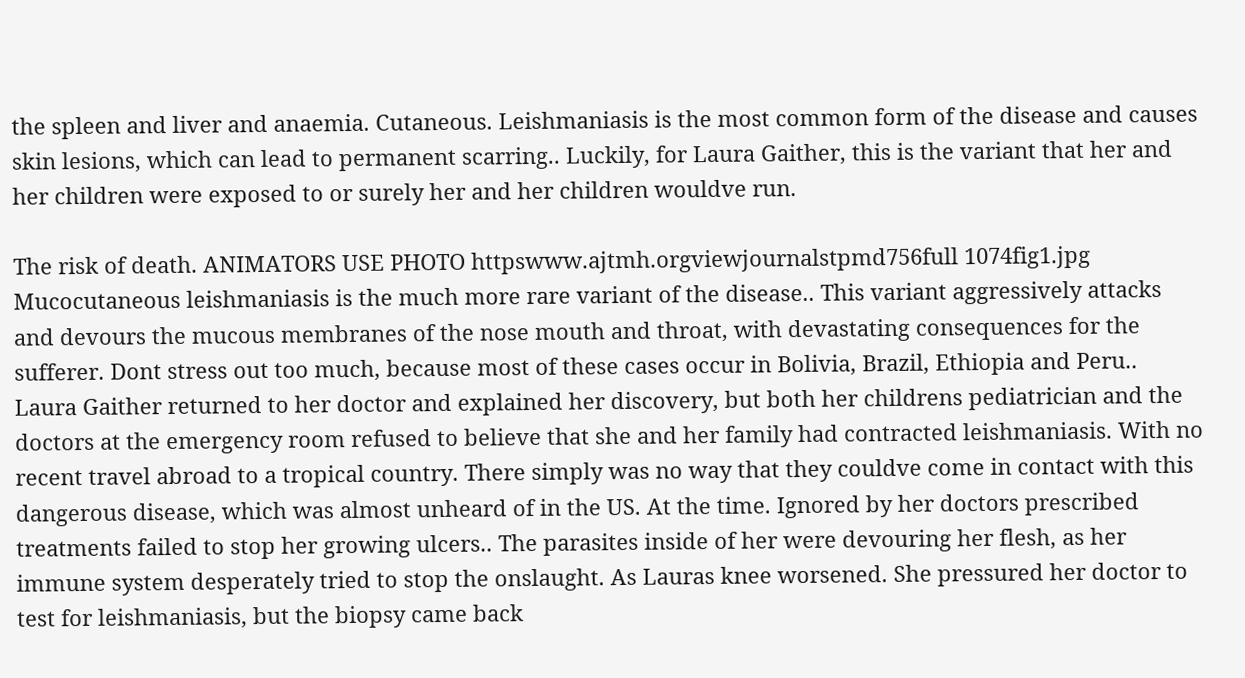the spleen and liver and anaemia. Cutaneous. Leishmaniasis is the most common form of the disease and causes skin lesions, which can lead to permanent scarring.. Luckily, for Laura Gaither, this is the variant that her and her children were exposed to or surely her and her children wouldve run.

The risk of death. ANIMATORS USE PHOTO httpswww.ajtmh.orgviewjournalstpmd756full 1074fig1.jpg Mucocutaneous leishmaniasis is the much more rare variant of the disease.. This variant aggressively attacks and devours the mucous membranes of the nose mouth and throat, with devastating consequences for the sufferer. Dont stress out too much, because most of these cases occur in Bolivia, Brazil, Ethiopia and Peru.. Laura Gaither returned to her doctor and explained her discovery, but both her childrens pediatrician and the doctors at the emergency room refused to believe that she and her family had contracted leishmaniasis. With no recent travel abroad to a tropical country. There simply was no way that they couldve come in contact with this dangerous disease, which was almost unheard of in the US. At the time. Ignored by her doctors prescribed treatments failed to stop her growing ulcers.. The parasites inside of her were devouring her flesh, as her immune system desperately tried to stop the onslaught. As Lauras knee worsened. She pressured her doctor to test for leishmaniasis, but the biopsy came back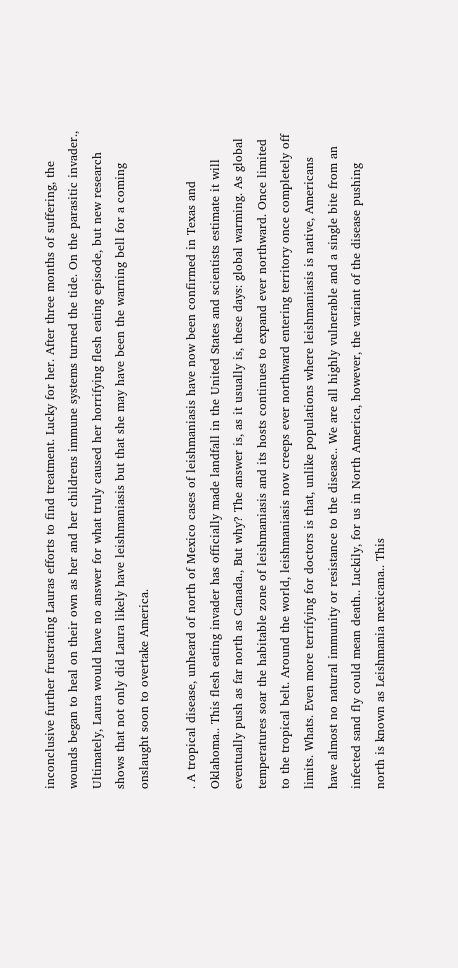inconclusive further frustrating Lauras efforts to find treatment. Lucky for her. After three months of suffering, the wounds began to heal on their own as her and her childrens immune systems turned the tide. On the parasitic invader., Ultimately, Laura would have no answer for what truly caused her horrifying flesh eating episode, but new research shows that not only did Laura likely have leishmaniasis but that she may have been the warning bell for a coming onslaught soon to overtake America.

. A tropical disease, unheard of north of Mexico cases of leishmaniasis have now been confirmed in Texas and Oklahoma.. This flesh eating invader has officially made landfall in the United States and scientists estimate it will eventually push as far north as Canada., But why? The answer is, as it usually is, these days: global warming. As global temperatures soar the habitable zone of leishmaniasis and its hosts continues to expand ever northward. Once limited to the tropical belt. Around the world, leishmaniasis now creeps ever northward entering territory once completely off limits. Whats. Even more terrifying for doctors is that, unlike populations where leishmaniasis is native, Americans have almost no natural immunity or resistance to the disease.. We are all highly vulnerable and a single bite from an infected sand fly could mean death.. Luckily, for us in North America, however, the variant of the disease pushing north is known as Leishmania mexicana.. This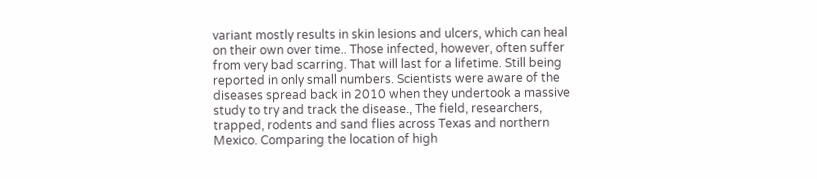variant mostly results in skin lesions and ulcers, which can heal on their own over time.. Those infected, however, often suffer from very bad scarring. That will last for a lifetime. Still being reported in only small numbers. Scientists were aware of the diseases spread back in 2010 when they undertook a massive study to try and track the disease., The field, researchers, trapped, rodents and sand flies across Texas and northern Mexico. Comparing the location of high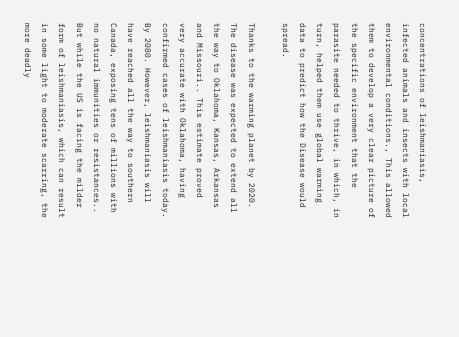concentrations of leishmaniasis, infected animals and insects with local environmental conditions., This allowed them to develop a very clear picture of the specific environment that the parasite needed to thrive, in which, in turn, helped them use global warming data to predict how the Disease would spread.

Thanks to the warming planet by 2020. The disease was expected to extend all the way to Oklahoma, Kansas, Arkansas and Missouri.. This estimate proved very accurate with Oklahoma, having confirmed cases of leishmaniasis today. By 2080. However, leishmaniasis will have reached all the way to southern Canada, exposing tens of millions with no natural immunities or resistances.. But while the US is facing the milder form of leishmaniasis, which can result in some light to moderate scarring, the more deadly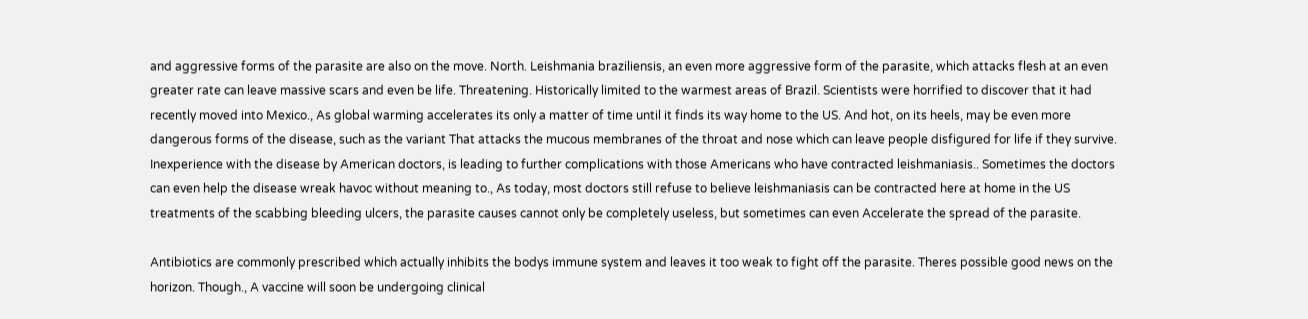and aggressive forms of the parasite are also on the move. North. Leishmania braziliensis, an even more aggressive form of the parasite, which attacks flesh at an even greater rate can leave massive scars and even be life. Threatening. Historically limited to the warmest areas of Brazil. Scientists were horrified to discover that it had recently moved into Mexico., As global warming accelerates its only a matter of time until it finds its way home to the US. And hot, on its heels, may be even more dangerous forms of the disease, such as the variant That attacks the mucous membranes of the throat and nose which can leave people disfigured for life if they survive. Inexperience with the disease by American doctors, is leading to further complications with those Americans who have contracted leishmaniasis.. Sometimes the doctors can even help the disease wreak havoc without meaning to., As today, most doctors still refuse to believe leishmaniasis can be contracted here at home in the US treatments of the scabbing bleeding ulcers, the parasite causes cannot only be completely useless, but sometimes can even Accelerate the spread of the parasite.

Antibiotics are commonly prescribed which actually inhibits the bodys immune system and leaves it too weak to fight off the parasite. Theres possible good news on the horizon. Though., A vaccine will soon be undergoing clinical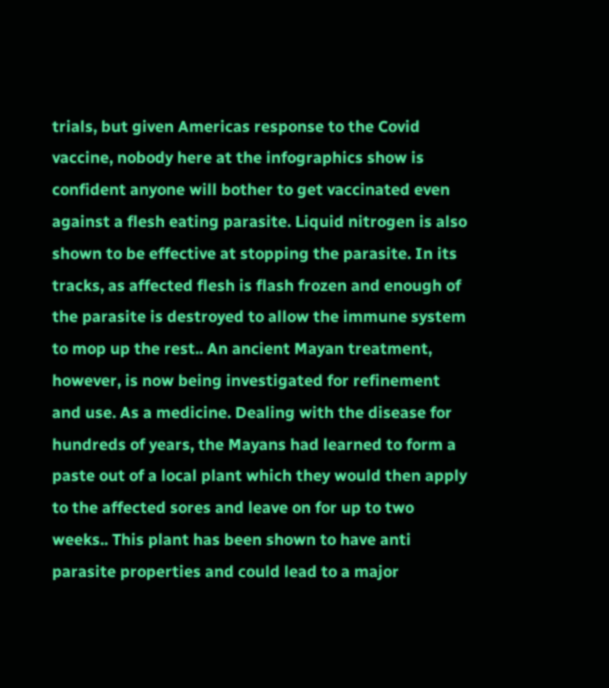trials, but given Americas response to the Covid vaccine, nobody here at the infographics show is confident anyone will bother to get vaccinated even against a flesh eating parasite. Liquid nitrogen is also shown to be effective at stopping the parasite. In its tracks, as affected flesh is flash frozen and enough of the parasite is destroyed to allow the immune system to mop up the rest.. An ancient Mayan treatment, however, is now being investigated for refinement and use. As a medicine. Dealing with the disease for hundreds of years, the Mayans had learned to form a paste out of a local plant which they would then apply to the affected sores and leave on for up to two weeks.. This plant has been shown to have anti parasite properties and could lead to a major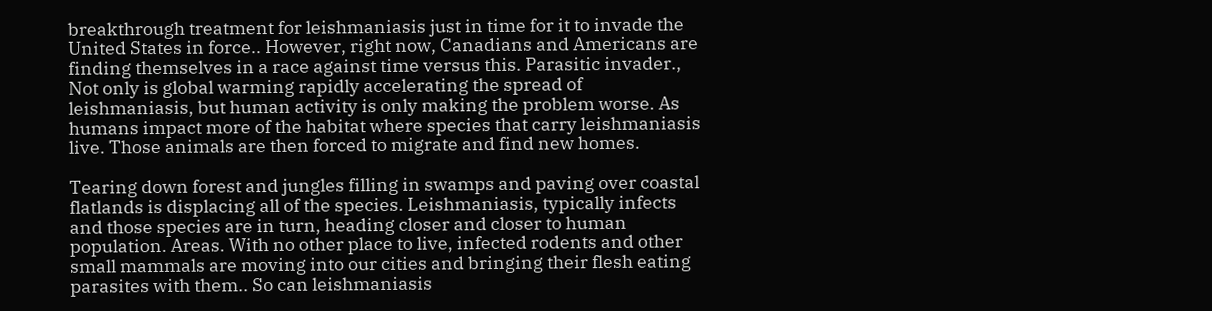breakthrough treatment for leishmaniasis just in time for it to invade the United States in force.. However, right now, Canadians and Americans are finding themselves in a race against time versus this. Parasitic invader., Not only is global warming rapidly accelerating the spread of leishmaniasis, but human activity is only making the problem worse. As humans impact more of the habitat where species that carry leishmaniasis live. Those animals are then forced to migrate and find new homes.

Tearing down forest and jungles filling in swamps and paving over coastal flatlands is displacing all of the species. Leishmaniasis, typically infects and those species are in turn, heading closer and closer to human population. Areas. With no other place to live, infected rodents and other small mammals are moving into our cities and bringing their flesh eating parasites with them.. So can leishmaniasis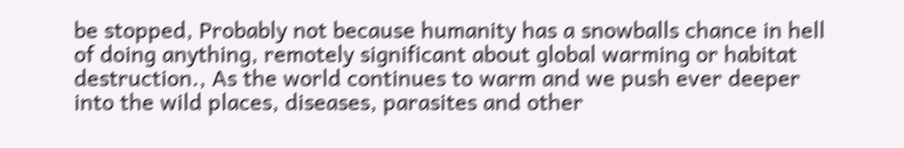be stopped, Probably not because humanity has a snowballs chance in hell of doing anything, remotely significant about global warming or habitat destruction., As the world continues to warm and we push ever deeper into the wild places, diseases, parasites and other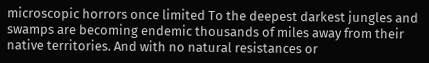microscopic horrors once limited To the deepest darkest jungles and swamps are becoming endemic thousands of miles away from their native territories. And with no natural resistances or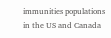immunities populations in the US and Canada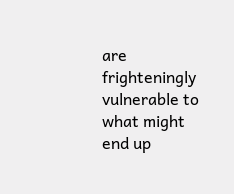are frighteningly vulnerable to what might end up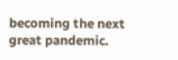becoming the next great pandemic.